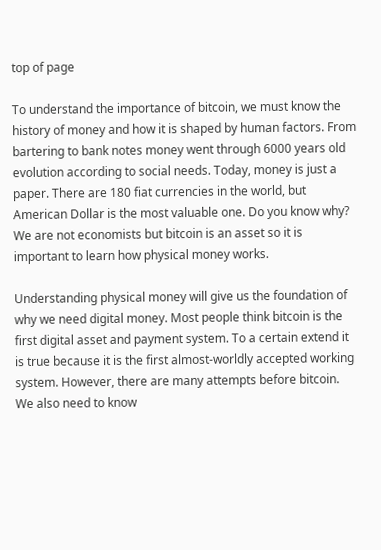top of page

To understand the importance of bitcoin, we must know the history of money and how it is shaped by human factors. From bartering to bank notes money went through 6000 years old evolution according to social needs. Today, money is just a paper. There are 180 fiat currencies in the world, but American Dollar is the most valuable one. Do you know why? We are not economists but bitcoin is an asset so it is important to learn how physical money works.

Understanding physical money will give us the foundation of why we need digital money. Most people think bitcoin is the first digital asset and payment system. To a certain extend it is true because it is the first almost-worldly accepted working system. However, there are many attempts before bitcoin. We also need to know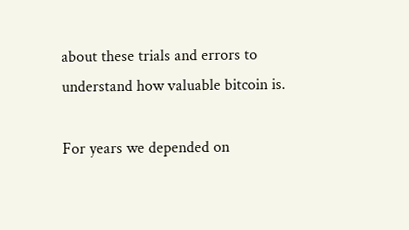about these trials and errors to understand how valuable bitcoin is.

For years we depended on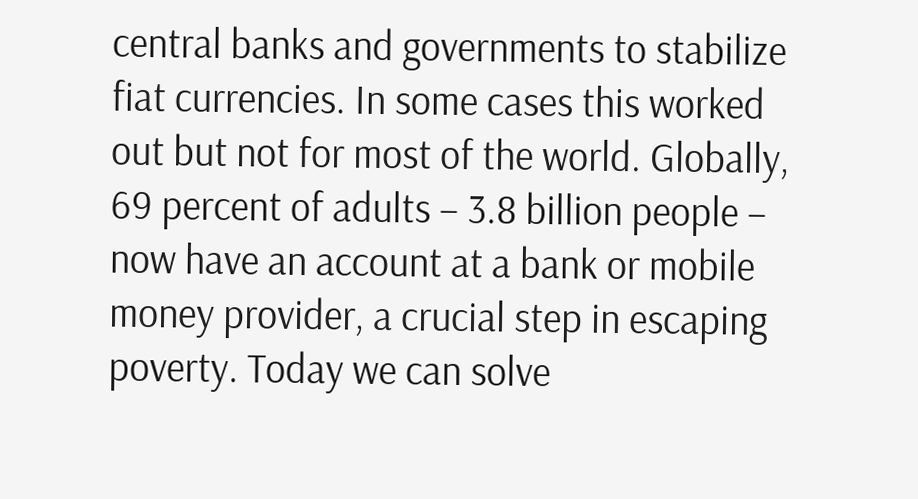central banks and governments to stabilize fiat currencies. In some cases this worked out but not for most of the world. Globally, 69 percent of adults – 3.8 billion people – now have an account at a bank or mobile money provider, a crucial step in escaping poverty. Today we can solve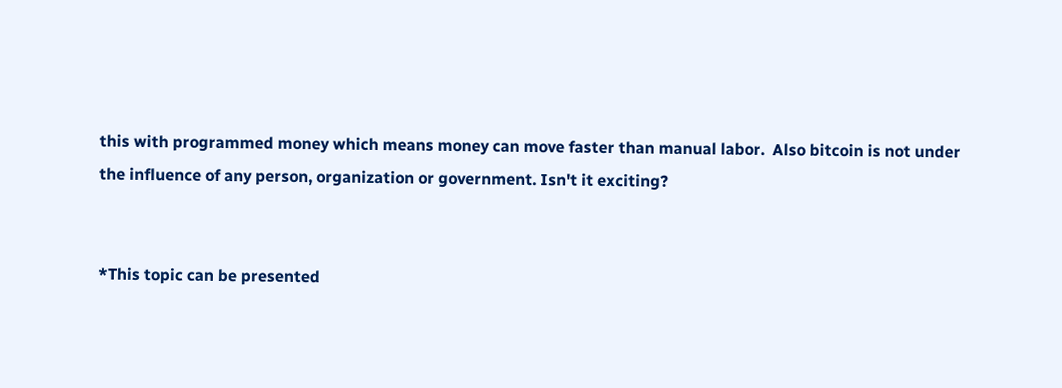this with programmed money which means money can move faster than manual labor.  Also bitcoin is not under the influence of any person, organization or government. Isn't it exciting?


*This topic can be presented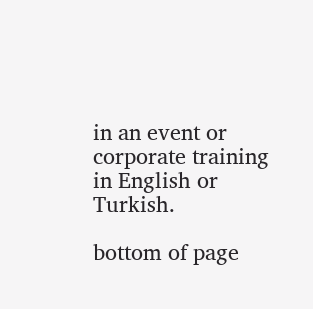in an event or corporate training in English or Turkish.

bottom of page